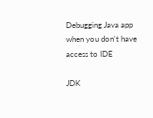Debugging Java app when you don't have access to IDE

JDK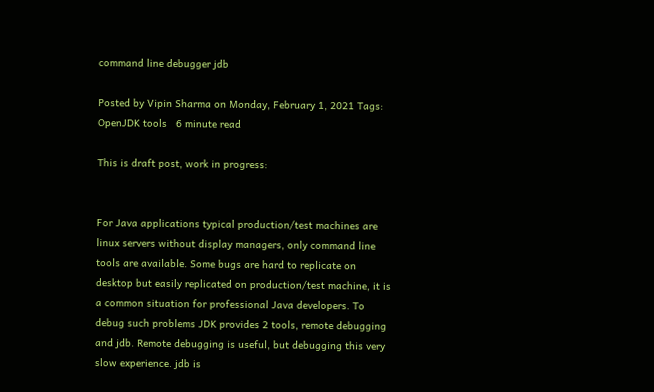command line debugger jdb

Posted by Vipin Sharma on Monday, February 1, 2021 Tags: OpenJDK tools   6 minute read

This is draft post, work in progress:


For Java applications typical production/test machines are linux servers without display managers, only command line tools are available. Some bugs are hard to replicate on desktop but easily replicated on production/test machine, it is a common situation for professional Java developers. To debug such problems JDK provides 2 tools, remote debugging and jdb. Remote debugging is useful, but debugging this very slow experience. jdb is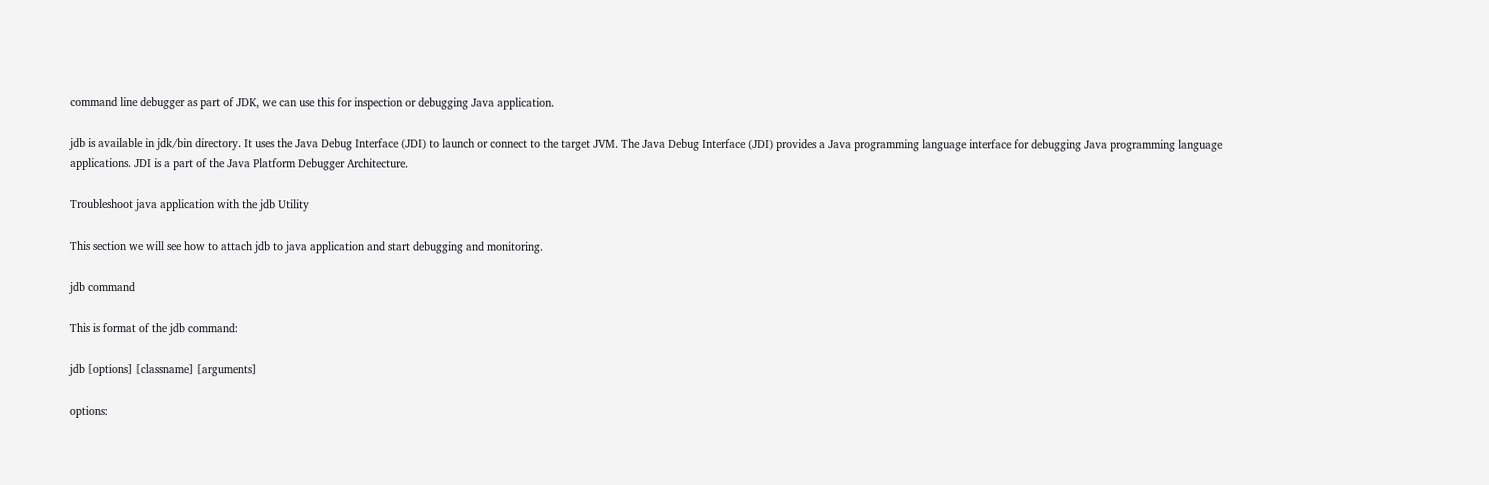command line debugger as part of JDK, we can use this for inspection or debugging Java application.

jdb is available in jdk/bin directory. It uses the Java Debug Interface (JDI) to launch or connect to the target JVM. The Java Debug Interface (JDI) provides a Java programming language interface for debugging Java programming language applications. JDI is a part of the Java Platform Debugger Architecture.

Troubleshoot java application with the jdb Utility

This section we will see how to attach jdb to java application and start debugging and monitoring.

jdb command

This is format of the jdb command:

jdb [options] [classname] [arguments]

options: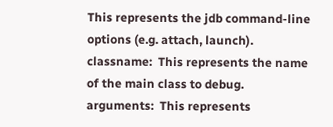This represents the jdb command-line options (e.g. attach, launch).
classname:  This represents the name of the main class to debug.
arguments:  This represents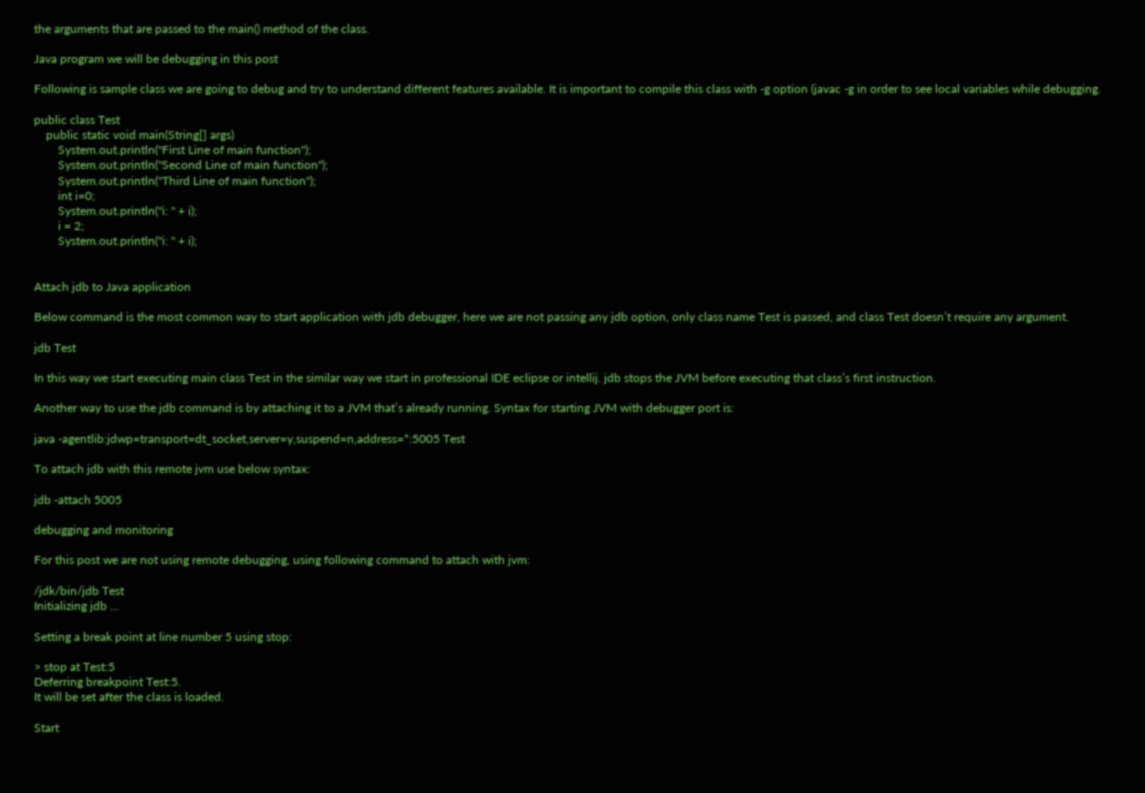the arguments that are passed to the main() method of the class.

Java program we will be debugging in this post

Following is sample class we are going to debug and try to understand different features available. It is important to compile this class with -g option (javac -g in order to see local variables while debugging.

public class Test
    public static void main(String[] args)
        System.out.println("First Line of main function");
        System.out.println("Second Line of main function");
        System.out.println("Third Line of main function");
        int i=0;
        System.out.println("i: " + i);
        i = 2;
        System.out.println("i: " + i);


Attach jdb to Java application

Below command is the most common way to start application with jdb debugger, here we are not passing any jdb option, only class name Test is passed, and class Test doesn’t require any argument.

jdb Test

In this way we start executing main class Test in the similar way we start in professional IDE eclipse or intellij. jdb stops the JVM before executing that class’s first instruction.

Another way to use the jdb command is by attaching it to a JVM that’s already running. Syntax for starting JVM with debugger port is:

java -agentlib:jdwp=transport=dt_socket,server=y,suspend=n,address=*:5005 Test

To attach jdb with this remote jvm use below syntax:

jdb -attach 5005

debugging and monitoring

For this post we are not using remote debugging, using following command to attach with jvm:

/jdk/bin/jdb Test
Initializing jdb ...

Setting a break point at line number 5 using stop:

> stop at Test:5
Deferring breakpoint Test:5.
It will be set after the class is loaded.

Start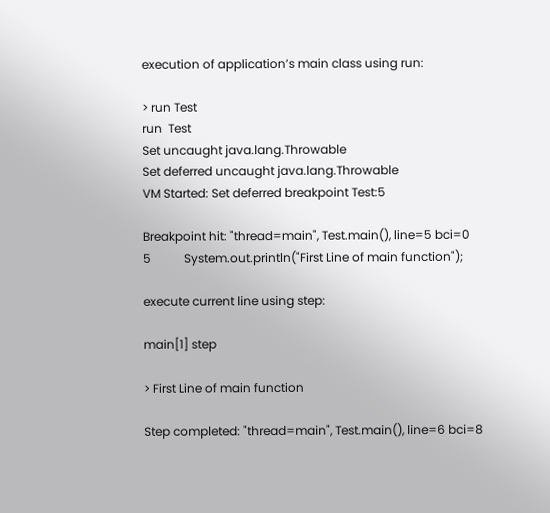execution of application’s main class using run:

> run Test
run  Test
Set uncaught java.lang.Throwable
Set deferred uncaught java.lang.Throwable
VM Started: Set deferred breakpoint Test:5

Breakpoint hit: "thread=main", Test.main(), line=5 bci=0
5           System.out.println("First Line of main function");

execute current line using step:

main[1] step

> First Line of main function

Step completed: "thread=main", Test.main(), line=6 bci=8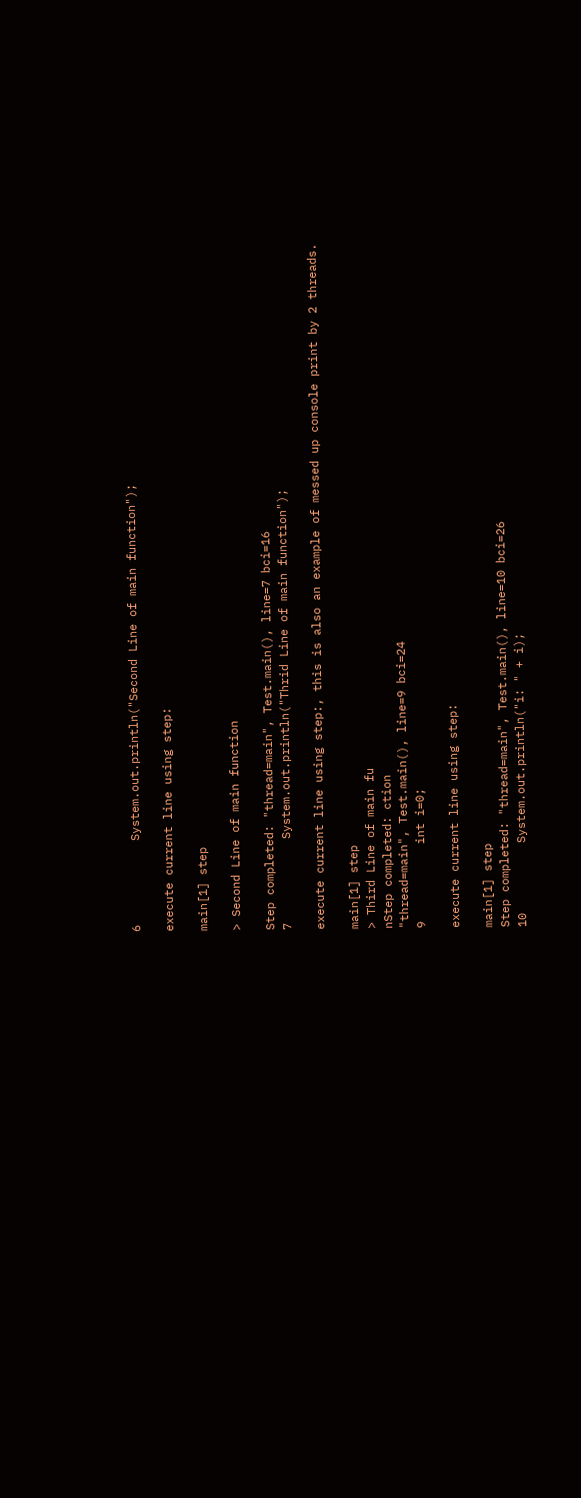6            System.out.println("Second Line of main function");

execute current line using step:

main[1] step

> Second Line of main function

Step completed: "thread=main", Test.main(), line=7 bci=16
7            System.out.println("Thrid Line of main function");

execute current line using step:, this is also an example of messed up console print by 2 threads.

main[1] step
> Third Line of main fu
nStep completed: ction
"thread=main", Test.main(), line=9 bci=24
9           int i=0;

execute current line using step:

main[1] step
Step completed: "thread=main", Test.main(), line=10 bci=26
10          System.out.println("i: " + i);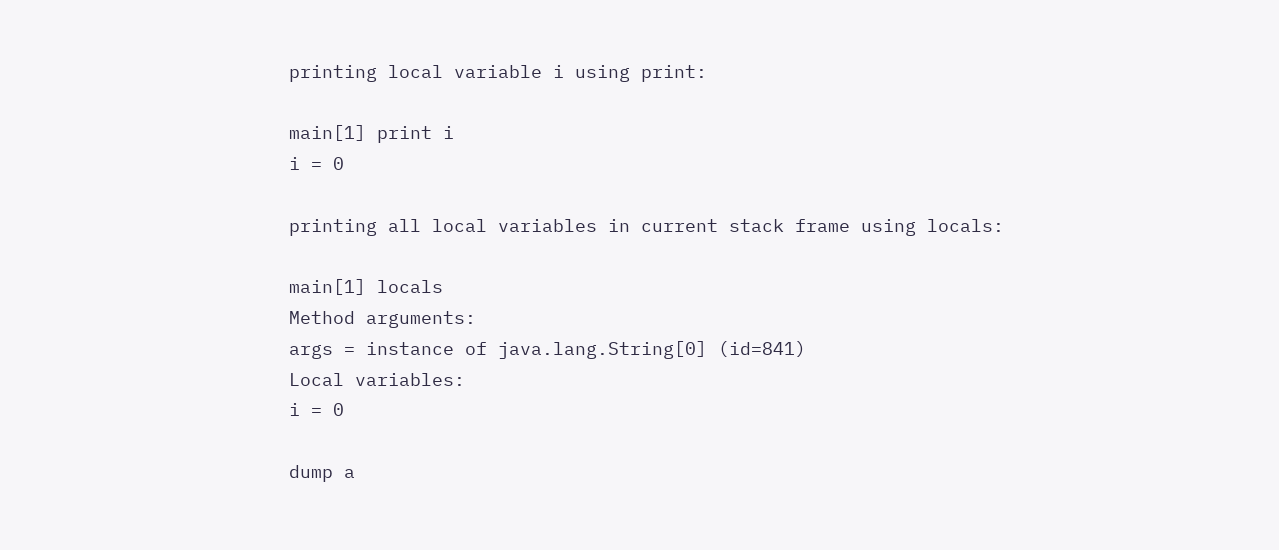printing local variable i using print:

main[1] print i
i = 0

printing all local variables in current stack frame using locals:

main[1] locals
Method arguments:
args = instance of java.lang.String[0] (id=841)
Local variables:
i = 0

dump a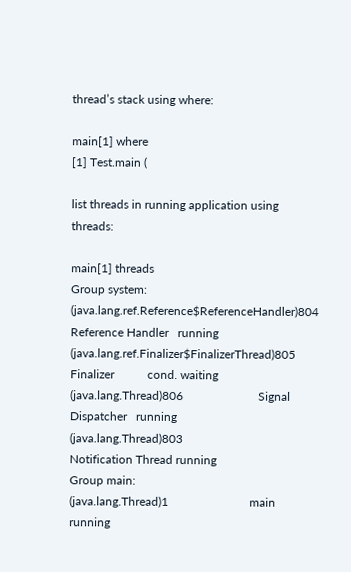thread’s stack using where:

main[1] where
[1] Test.main (

list threads in running application using threads:

main[1] threads
Group system:
(java.lang.ref.Reference$ReferenceHandler)804 Reference Handler   running
(java.lang.ref.Finalizer$FinalizerThread)805  Finalizer           cond. waiting
(java.lang.Thread)806                         Signal Dispatcher   running
(java.lang.Thread)803                         Notification Thread running
Group main:
(java.lang.Thread)1                           main                running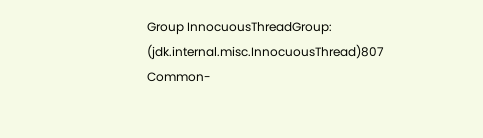Group InnocuousThreadGroup:
(jdk.internal.misc.InnocuousThread)807        Common-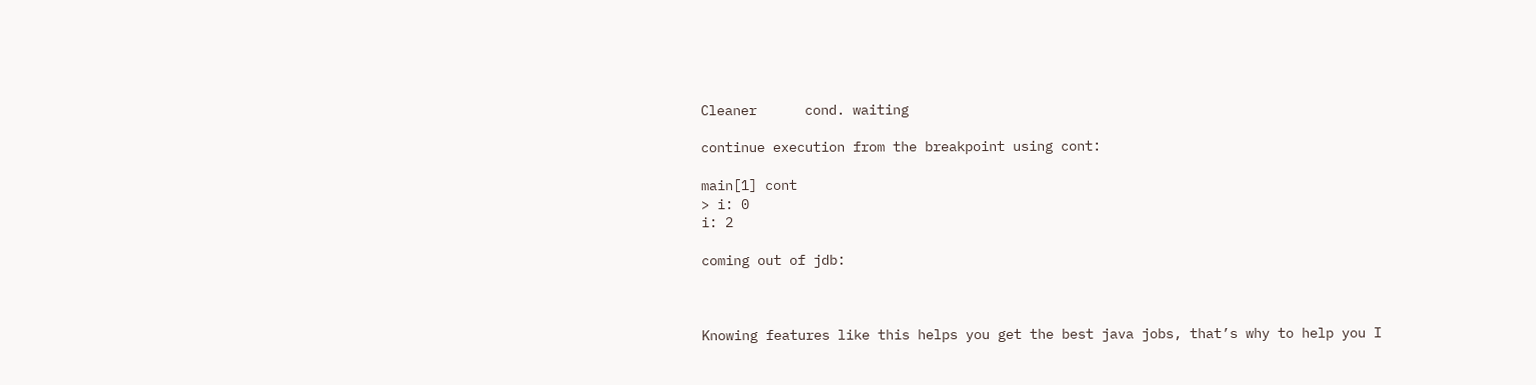Cleaner      cond. waiting

continue execution from the breakpoint using cont:

main[1] cont
> i: 0
i: 2

coming out of jdb:



Knowing features like this helps you get the best java jobs, that’s why to help you I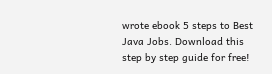wrote ebook 5 steps to Best Java Jobs. Download this step by step guide for free!